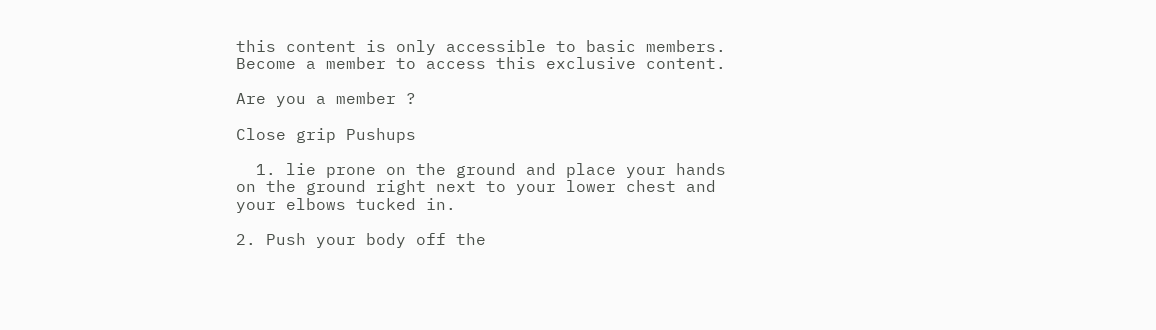this content is only accessible to basic members. Become a member to access this exclusive content.

Are you a member ?

Close grip Pushups

  1. lie prone on the ground and place your hands on the ground right next to your lower chest and your elbows tucked in.

2. Push your body off the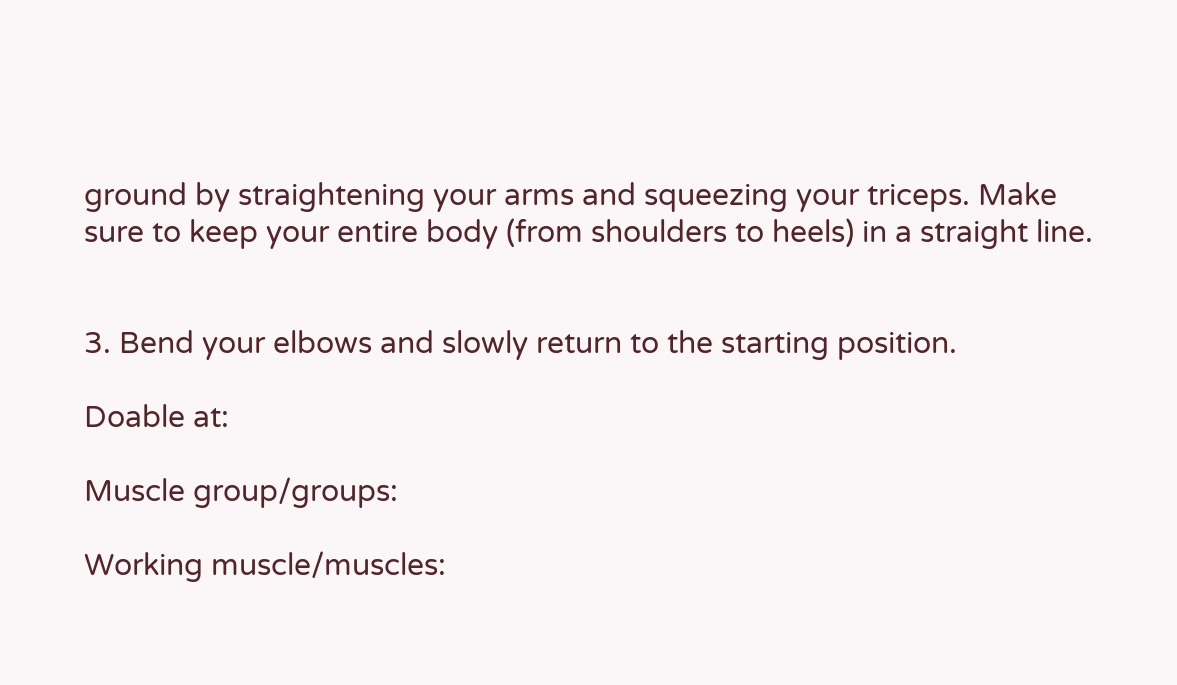ground by straightening your arms and squeezing your triceps. Make sure to keep your entire body (from shoulders to heels) in a straight line.


3. Bend your elbows and slowly return to the starting position.

Doable at:

Muscle group/groups:

Working muscle/muscles: